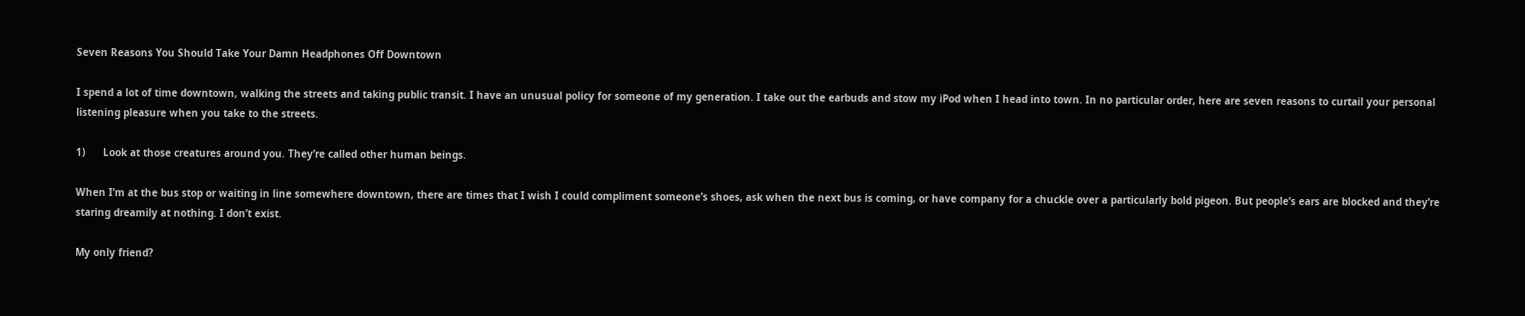Seven Reasons You Should Take Your Damn Headphones Off Downtown

I spend a lot of time downtown, walking the streets and taking public transit. I have an unusual policy for someone of my generation. I take out the earbuds and stow my iPod when I head into town. In no particular order, here are seven reasons to curtail your personal listening pleasure when you take to the streets.

1)      Look at those creatures around you. They’re called other human beings.

When I’m at the bus stop or waiting in line somewhere downtown, there are times that I wish I could compliment someone’s shoes, ask when the next bus is coming, or have company for a chuckle over a particularly bold pigeon. But people’s ears are blocked and they’re staring dreamily at nothing. I don’t exist.

My only friend?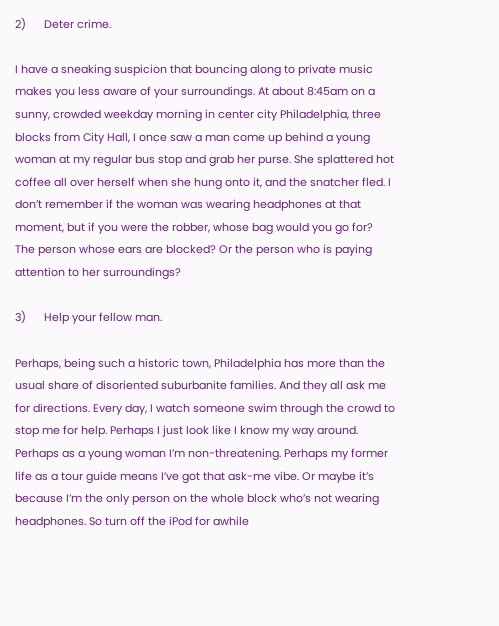2)      Deter crime.

I have a sneaking suspicion that bouncing along to private music makes you less aware of your surroundings. At about 8:45am on a sunny, crowded weekday morning in center city Philadelphia, three blocks from City Hall, I once saw a man come up behind a young woman at my regular bus stop and grab her purse. She splattered hot coffee all over herself when she hung onto it, and the snatcher fled. I don’t remember if the woman was wearing headphones at that moment, but if you were the robber, whose bag would you go for? The person whose ears are blocked? Or the person who is paying attention to her surroundings?

3)      Help your fellow man.

Perhaps, being such a historic town, Philadelphia has more than the usual share of disoriented suburbanite families. And they all ask me for directions. Every day, I watch someone swim through the crowd to stop me for help. Perhaps I just look like I know my way around. Perhaps as a young woman I’m non-threatening. Perhaps my former life as a tour guide means I’ve got that ask-me vibe. Or maybe it’s because I’m the only person on the whole block who’s not wearing headphones. So turn off the iPod for awhile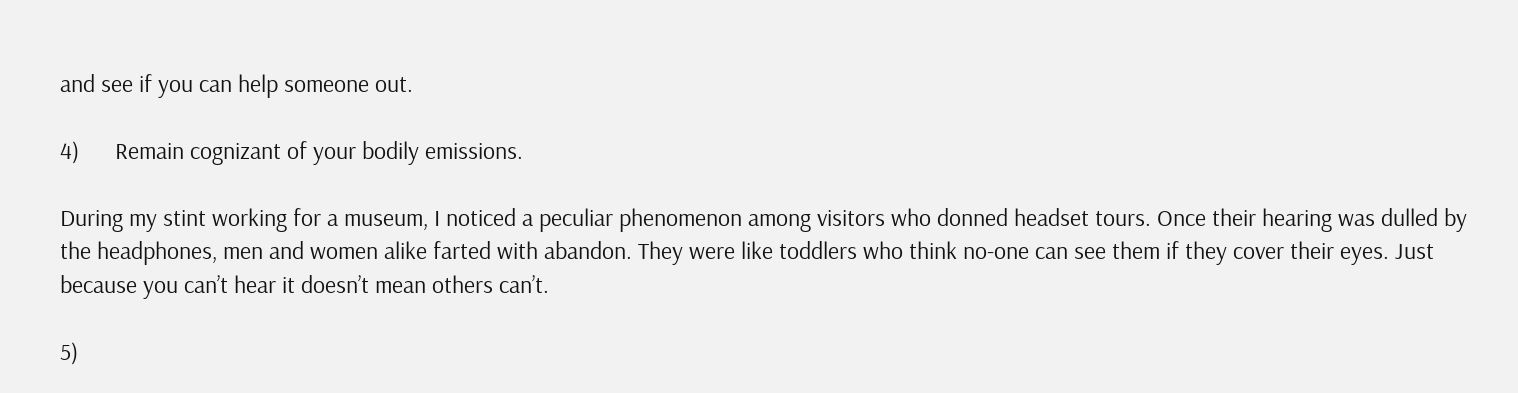and see if you can help someone out.

4)      Remain cognizant of your bodily emissions.

During my stint working for a museum, I noticed a peculiar phenomenon among visitors who donned headset tours. Once their hearing was dulled by the headphones, men and women alike farted with abandon. They were like toddlers who think no-one can see them if they cover their eyes. Just because you can’t hear it doesn’t mean others can’t.

5)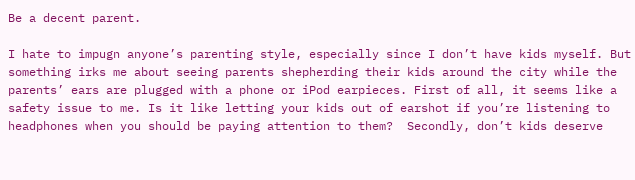Be a decent parent.

I hate to impugn anyone’s parenting style, especially since I don’t have kids myself. But something irks me about seeing parents shepherding their kids around the city while the parents’ ears are plugged with a phone or iPod earpieces. First of all, it seems like a safety issue to me. Is it like letting your kids out of earshot if you’re listening to headphones when you should be paying attention to them?  Secondly, don’t kids deserve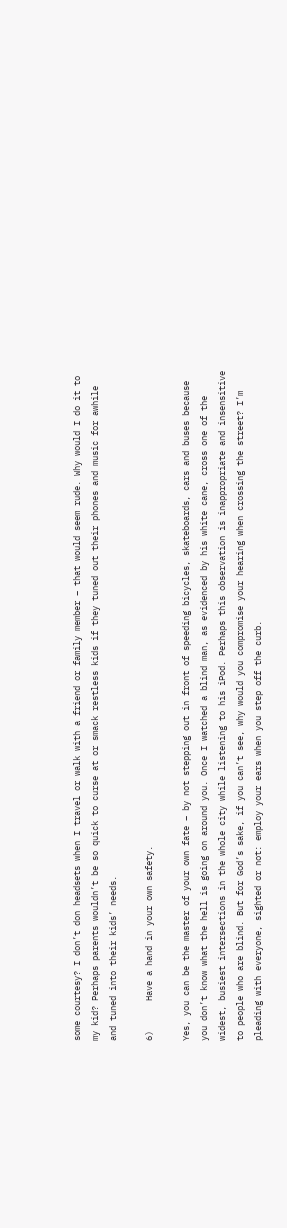some courtesy? I don’t don headsets when I travel or walk with a friend or family member – that would seem rude. Why would I do it to my kid? Perhaps parents wouldn’t be so quick to curse at or smack restless kids if they tuned out their phones and music for awhile and tuned into their kids’ needs.

6)      Have a hand in your own safety.

Yes, you can be the master of your own fate – by not stepping out in front of speeding bicycles, skateboards, cars and buses because you don’t know what the hell is going on around you. Once I watched a blind man, as evidenced by his white cane, cross one of the widest, busiest intersections in the whole city while listening to his iPod. Perhaps this observation is inappropriate and insensitive to people who are blind. But for God’s sake, if you can’t see, why would you compromise your hearing when crossing the street? I’m pleading with everyone, sighted or not: employ your ears when you step off the curb.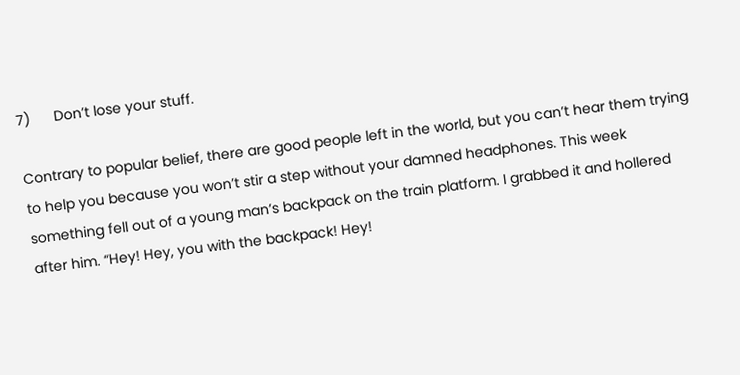7)      Don’t lose your stuff.

Contrary to popular belief, there are good people left in the world, but you can’t hear them trying to help you because you won’t stir a step without your damned headphones. This week something fell out of a young man’s backpack on the train platform. I grabbed it and hollered after him. “Hey! Hey, you with the backpack! Hey!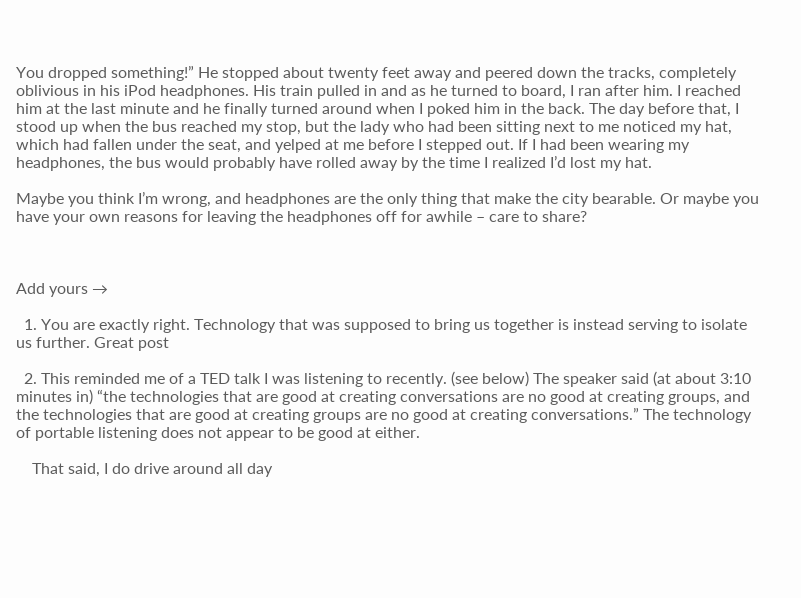You dropped something!” He stopped about twenty feet away and peered down the tracks, completely oblivious in his iPod headphones. His train pulled in and as he turned to board, I ran after him. I reached him at the last minute and he finally turned around when I poked him in the back. The day before that, I stood up when the bus reached my stop, but the lady who had been sitting next to me noticed my hat, which had fallen under the seat, and yelped at me before I stepped out. If I had been wearing my headphones, the bus would probably have rolled away by the time I realized I’d lost my hat.

Maybe you think I’m wrong, and headphones are the only thing that make the city bearable. Or maybe you have your own reasons for leaving the headphones off for awhile – care to share?



Add yours →

  1. You are exactly right. Technology that was supposed to bring us together is instead serving to isolate us further. Great post

  2. This reminded me of a TED talk I was listening to recently. (see below) The speaker said (at about 3:10 minutes in) “the technologies that are good at creating conversations are no good at creating groups, and the technologies that are good at creating groups are no good at creating conversations.” The technology of portable listening does not appear to be good at either.

    That said, I do drive around all day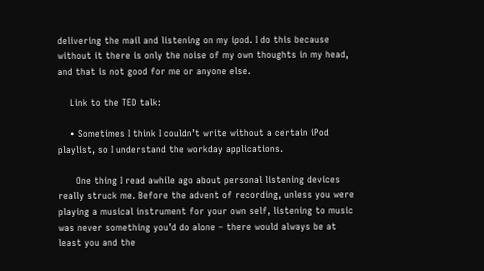delivering the mail and listening on my ipod. I do this because without it there is only the noise of my own thoughts in my head, and that is not good for me or anyone else.

    Link to the TED talk:

    • Sometimes I think I couldn’t write without a certain iPod playlist, so I understand the workday applications.

      One thing I read awhile ago about personal listening devices really struck me. Before the advent of recording, unless you were playing a musical instrument for your own self, listening to music was never something you’d do alone – there would always be at least you and the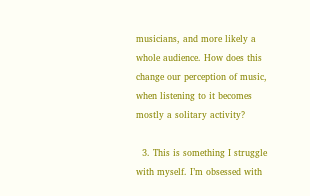musicians, and more likely a whole audience. How does this change our perception of music, when listening to it becomes mostly a solitary activity?

  3. This is something I struggle with myself. I’m obsessed with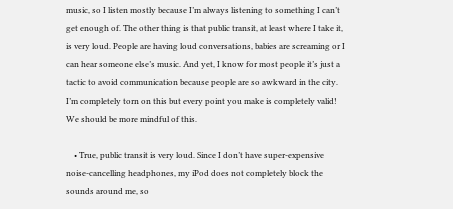music, so I listen mostly because I’m always listening to something I can’t get enough of. The other thing is that public transit, at least where I take it, is very loud. People are having loud conversations, babies are screaming or I can hear someone else’s music. And yet, I know for most people it’s just a tactic to avoid communication because people are so awkward in the city. I’m completely torn on this but every point you make is completely valid! We should be more mindful of this.

    • True, public transit is very loud. Since I don’t have super-expensive noise-cancelling headphones, my iPod does not completely block the sounds around me, so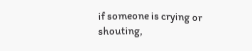if someone is crying or shouting,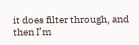it does filter through, and then I’m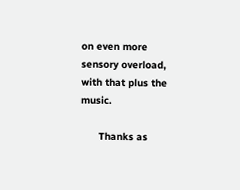on even more sensory overload, with that plus the music.

      Thanks as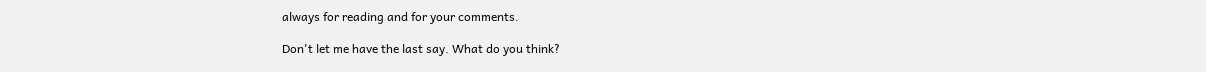always for reading and for your comments.

Don't let me have the last say. What do you think?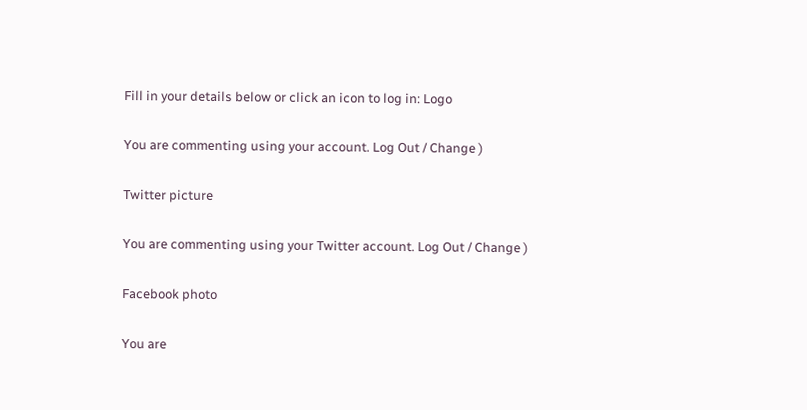Fill in your details below or click an icon to log in: Logo

You are commenting using your account. Log Out / Change )

Twitter picture

You are commenting using your Twitter account. Log Out / Change )

Facebook photo

You are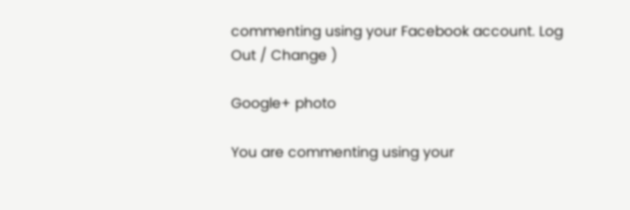commenting using your Facebook account. Log Out / Change )

Google+ photo

You are commenting using your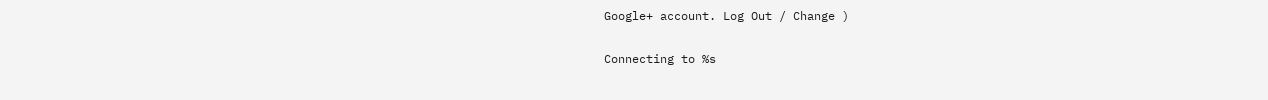Google+ account. Log Out / Change )

Connecting to %s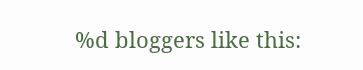%d bloggers like this: